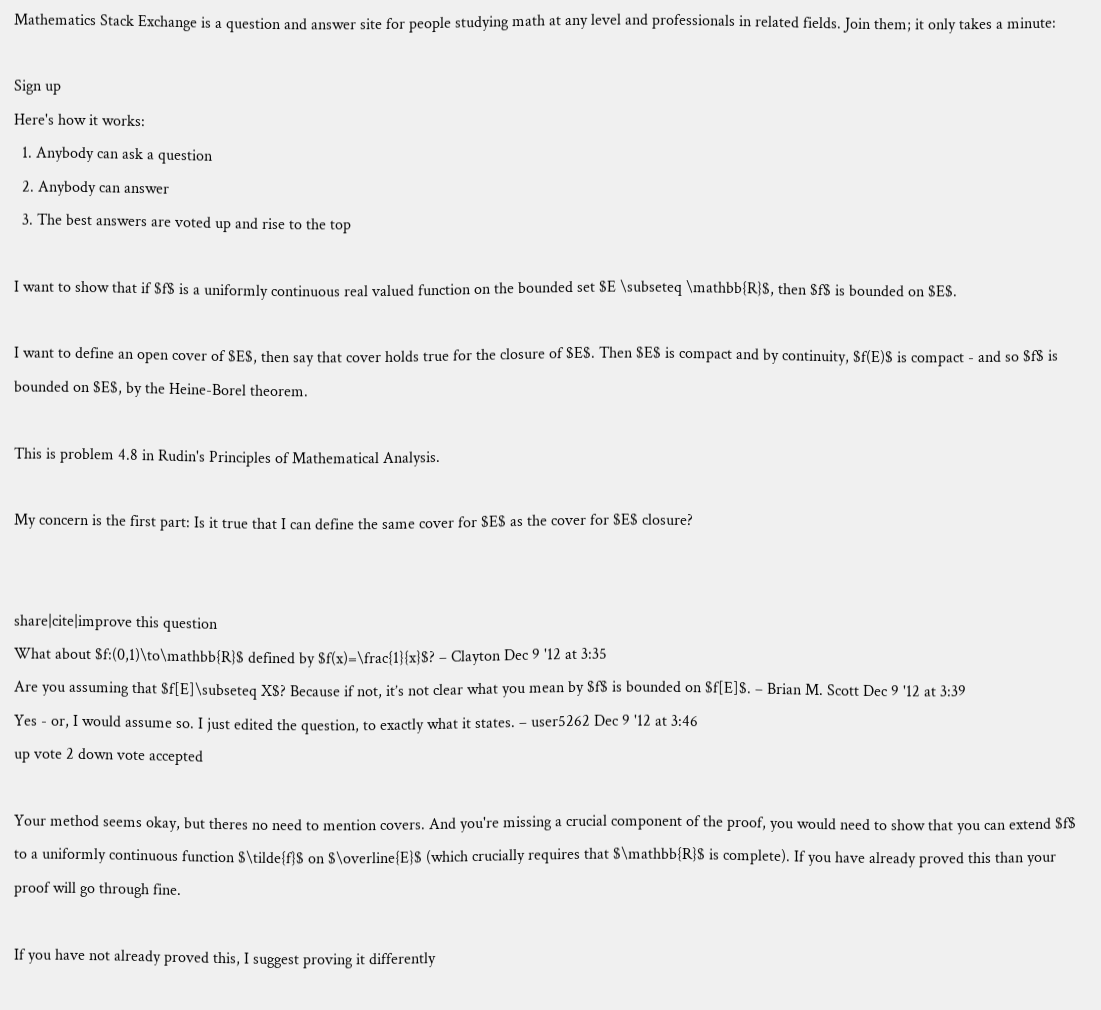Mathematics Stack Exchange is a question and answer site for people studying math at any level and professionals in related fields. Join them; it only takes a minute:

Sign up
Here's how it works:
  1. Anybody can ask a question
  2. Anybody can answer
  3. The best answers are voted up and rise to the top

I want to show that if $f$ is a uniformly continuous real valued function on the bounded set $E \subseteq \mathbb{R}$, then $f$ is bounded on $E$.

I want to define an open cover of $E$, then say that cover holds true for the closure of $E$. Then $E$ is compact and by continuity, $f(E)$ is compact - and so $f$ is bounded on $E$, by the Heine-Borel theorem.

This is problem 4.8 in Rudin's Principles of Mathematical Analysis.

My concern is the first part: Is it true that I can define the same cover for $E$ as the cover for $E$ closure?


share|cite|improve this question
What about $f:(0,1)\to\mathbb{R}$ defined by $f(x)=\frac{1}{x}$? – Clayton Dec 9 '12 at 3:35
Are you assuming that $f[E]\subseteq X$? Because if not, it’s not clear what you mean by $f$ is bounded on $f[E]$. – Brian M. Scott Dec 9 '12 at 3:39
Yes - or, I would assume so. I just edited the question, to exactly what it states. – user5262 Dec 9 '12 at 3:46
up vote 2 down vote accepted

Your method seems okay, but theres no need to mention covers. And you're missing a crucial component of the proof, you would need to show that you can extend $f$ to a uniformly continuous function $\tilde{f}$ on $\overline{E}$ (which crucially requires that $\mathbb{R}$ is complete). If you have already proved this than your proof will go through fine.

If you have not already proved this, I suggest proving it differently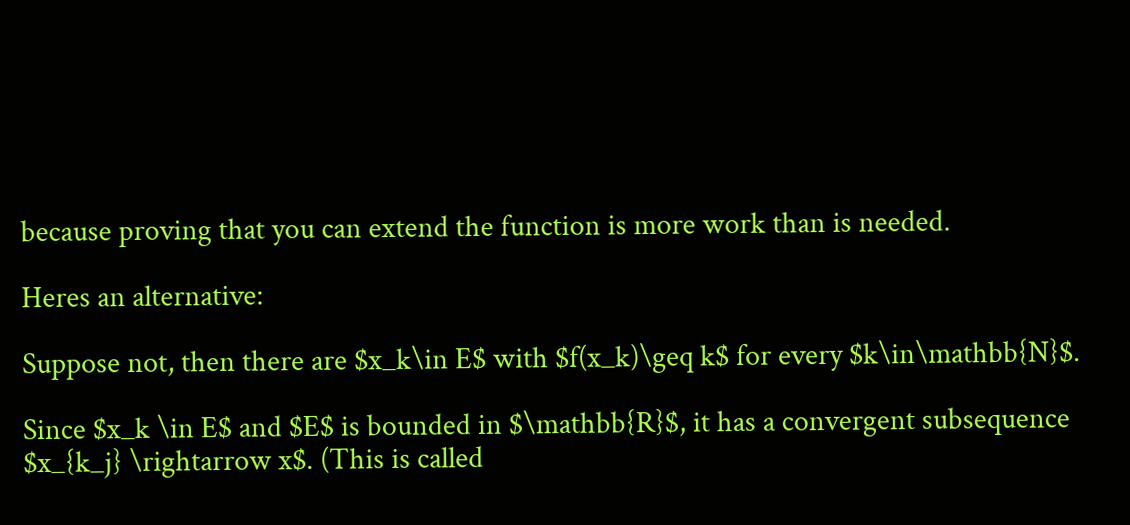because proving that you can extend the function is more work than is needed.

Heres an alternative:

Suppose not, then there are $x_k\in E$ with $f(x_k)\geq k$ for every $k\in\mathbb{N}$.

Since $x_k \in E$ and $E$ is bounded in $\mathbb{R}$, it has a convergent subsequence $x_{k_j} \rightarrow x$. (This is called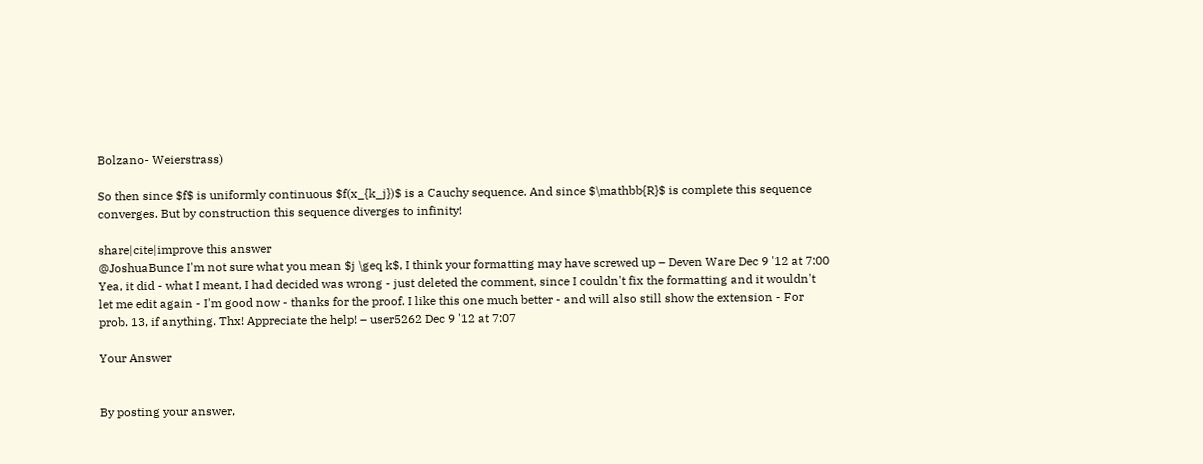Bolzano- Weierstrass)

So then since $f$ is uniformly continuous $f(x_{k_j})$ is a Cauchy sequence. And since $\mathbb{R}$ is complete this sequence converges. But by construction this sequence diverges to infinity!

share|cite|improve this answer
@JoshuaBunce I'm not sure what you mean $j \geq k$, I think your formatting may have screwed up – Deven Ware Dec 9 '12 at 7:00
Yea, it did - what I meant, I had decided was wrong - just deleted the comment, since I couldn't fix the formatting and it wouldn't let me edit again - I'm good now - thanks for the proof. I like this one much better - and will also still show the extension - For prob. 13, if anything. Thx! Appreciate the help! – user5262 Dec 9 '12 at 7:07

Your Answer


By posting your answer,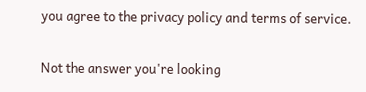you agree to the privacy policy and terms of service.

Not the answer you're looking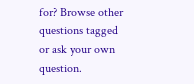for? Browse other questions tagged or ask your own question.